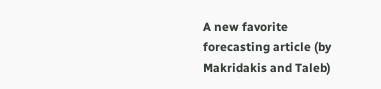A new favorite forecasting article (by Makridakis and Taleb)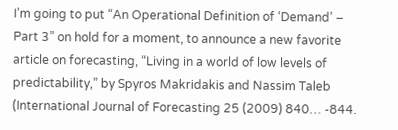I’m going to put “An Operational Definition of ‘Demand’ – Part 3” on hold for a moment, to announce a new favorite article on forecasting, “Living in a world of low levels of predictability,” by Spyros Makridakis and Nassim Taleb (International Journal of Forecasting 25 (2009) 840… -844.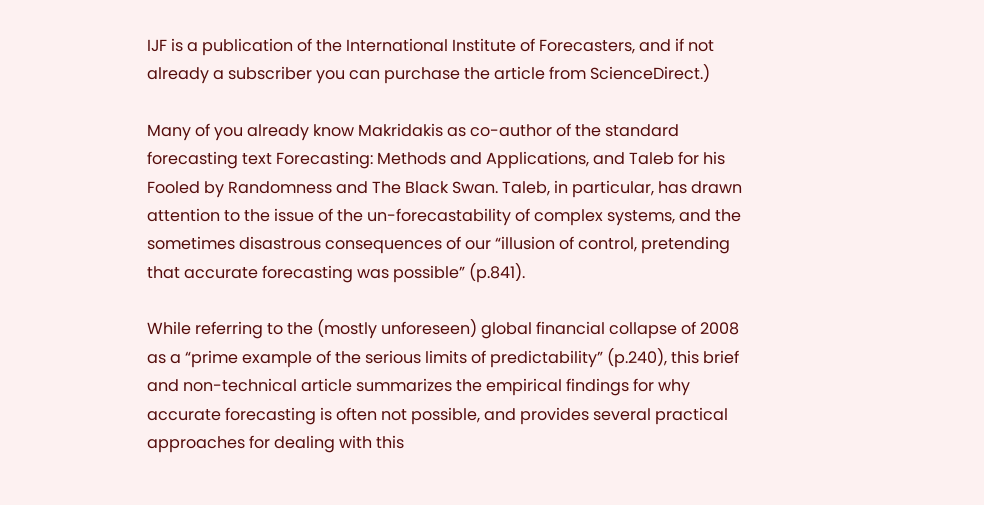IJF is a publication of the International Institute of Forecasters, and if not already a subscriber you can purchase the article from ScienceDirect.)

Many of you already know Makridakis as co-author of the standard forecasting text Forecasting: Methods and Applications, and Taleb for his Fooled by Randomness and The Black Swan. Taleb, in particular, has drawn attention to the issue of the un-forecastability of complex systems, and the sometimes disastrous consequences of our “illusion of control, pretending that accurate forecasting was possible” (p.841).

While referring to the (mostly unforeseen) global financial collapse of 2008 as a “prime example of the serious limits of predictability” (p.240), this brief and non-technical article summarizes the empirical findings for why accurate forecasting is often not possible, and provides several practical approaches for dealing with this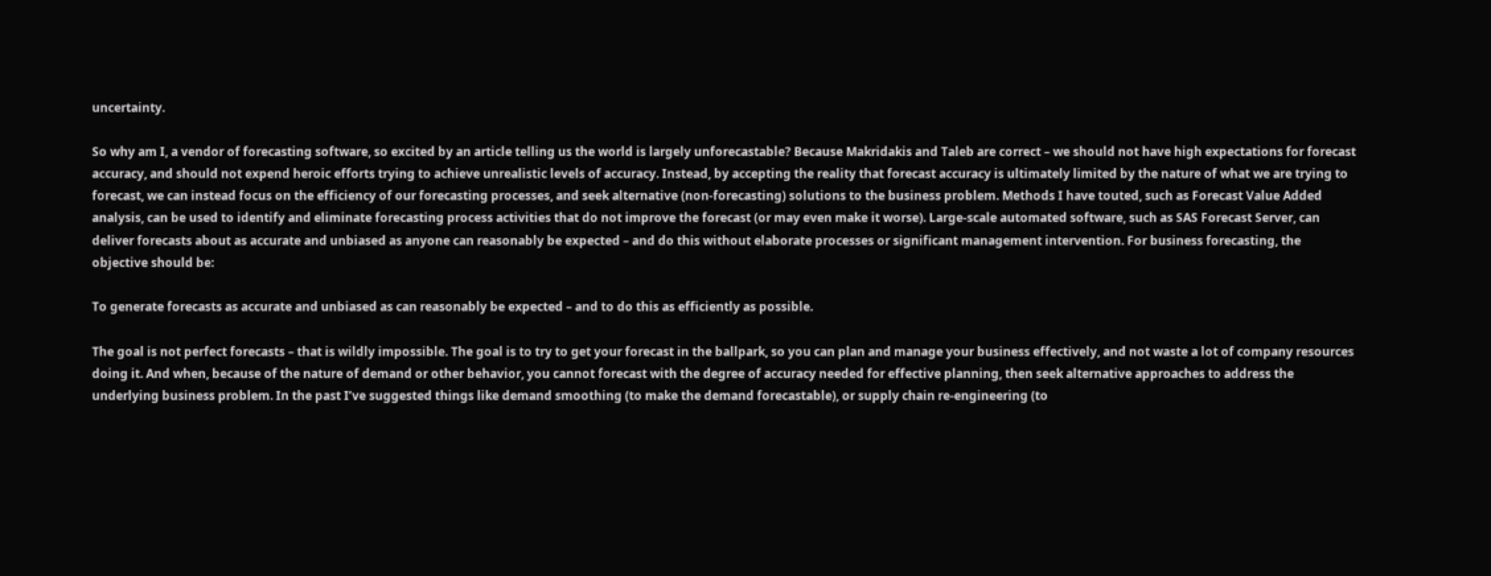uncertainty.

So why am I, a vendor of forecasting software, so excited by an article telling us the world is largely unforecastable? Because Makridakis and Taleb are correct – we should not have high expectations for forecast accuracy, and should not expend heroic efforts trying to achieve unrealistic levels of accuracy. Instead, by accepting the reality that forecast accuracy is ultimately limited by the nature of what we are trying to forecast, we can instead focus on the efficiency of our forecasting processes, and seek alternative (non-forecasting) solutions to the business problem. Methods I have touted, such as Forecast Value Added analysis, can be used to identify and eliminate forecasting process activities that do not improve the forecast (or may even make it worse). Large-scale automated software, such as SAS Forecast Server, can deliver forecasts about as accurate and unbiased as anyone can reasonably be expected – and do this without elaborate processes or significant management intervention. For business forecasting, the objective should be:

To generate forecasts as accurate and unbiased as can reasonably be expected – and to do this as efficiently as possible.

The goal is not perfect forecasts – that is wildly impossible. The goal is to try to get your forecast in the ballpark, so you can plan and manage your business effectively, and not waste a lot of company resources doing it. And when, because of the nature of demand or other behavior, you cannot forecast with the degree of accuracy needed for effective planning, then seek alternative approaches to address the underlying business problem. In the past I’ve suggested things like demand smoothing (to make the demand forecastable), or supply chain re-engineering (to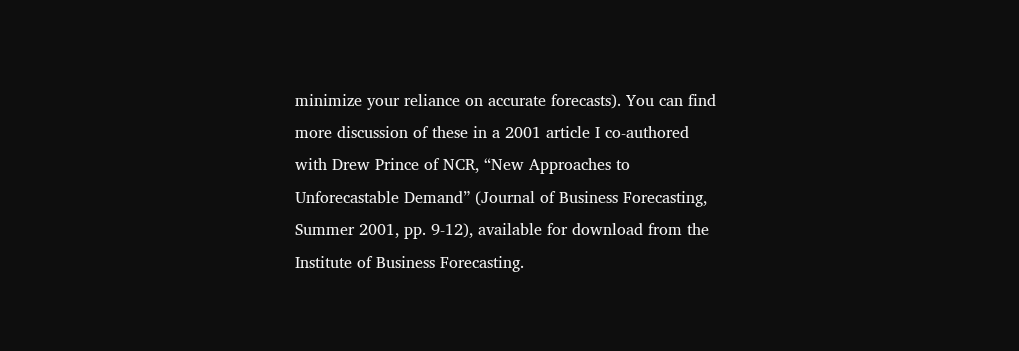minimize your reliance on accurate forecasts). You can find more discussion of these in a 2001 article I co-authored with Drew Prince of NCR, “New Approaches to Unforecastable Demand” (Journal of Business Forecasting, Summer 2001, pp. 9-12), available for download from the Institute of Business Forecasting.